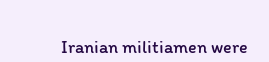Iranian militiamen were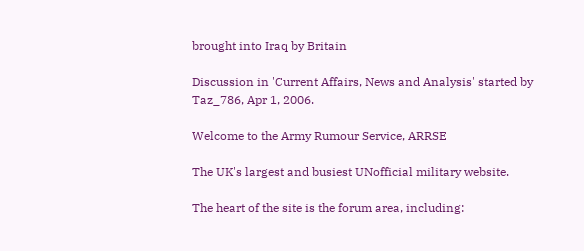brought into Iraq by Britain

Discussion in 'Current Affairs, News and Analysis' started by Taz_786, Apr 1, 2006.

Welcome to the Army Rumour Service, ARRSE

The UK's largest and busiest UNofficial military website.

The heart of the site is the forum area, including: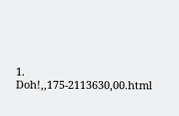1. Doh!,,175-2113630,00.html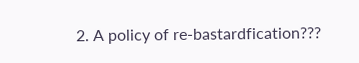2. A policy of re-bastardfication???